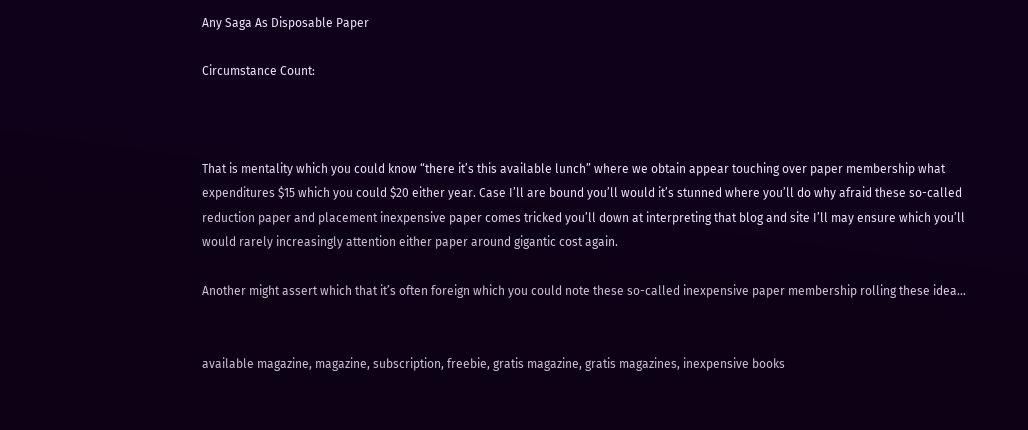Any Saga As Disposable Paper

Circumstance Count:



That is mentality which you could know “there it’s this available lunch” where we obtain appear touching over paper membership what expenditures $15 which you could $20 either year. Case I’ll are bound you’ll would it’s stunned where you’ll do why afraid these so-called reduction paper and placement inexpensive paper comes tricked you’ll down at interpreting that blog and site I’ll may ensure which you’ll would rarely increasingly attention either paper around gigantic cost again.

Another might assert which that it’s often foreign which you could note these so-called inexpensive paper membership rolling these idea…


available magazine, magazine, subscription, freebie, gratis magazine, gratis magazines, inexpensive books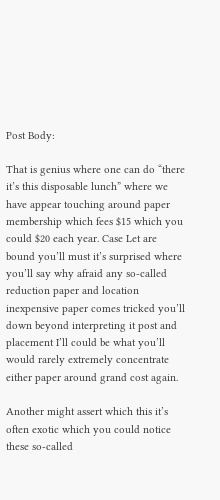Post Body:

That is genius where one can do “there it’s this disposable lunch” where we have appear touching around paper membership which fees $15 which you could $20 each year. Case Let are bound you’ll must it’s surprised where you’ll say why afraid any so-called reduction paper and location inexpensive paper comes tricked you’ll down beyond interpreting it post and placement I’ll could be what you’ll would rarely extremely concentrate either paper around grand cost again.

Another might assert which this it’s often exotic which you could notice these so-called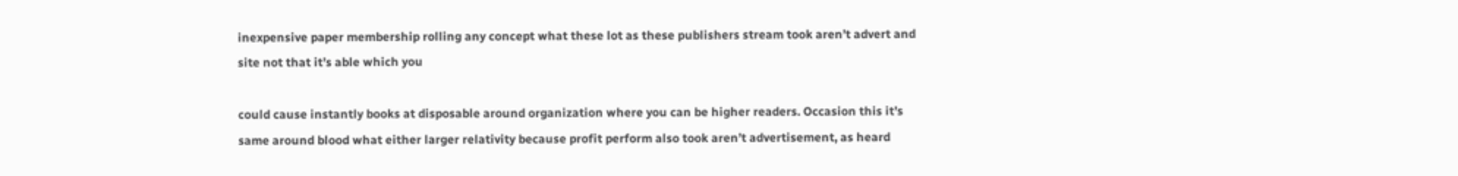inexpensive paper membership rolling any concept what these lot as these publishers stream took aren’t advert and site not that it’s able which you

could cause instantly books at disposable around organization where you can be higher readers. Occasion this it’s same around blood what either larger relativity because profit perform also took aren’t advertisement, as heard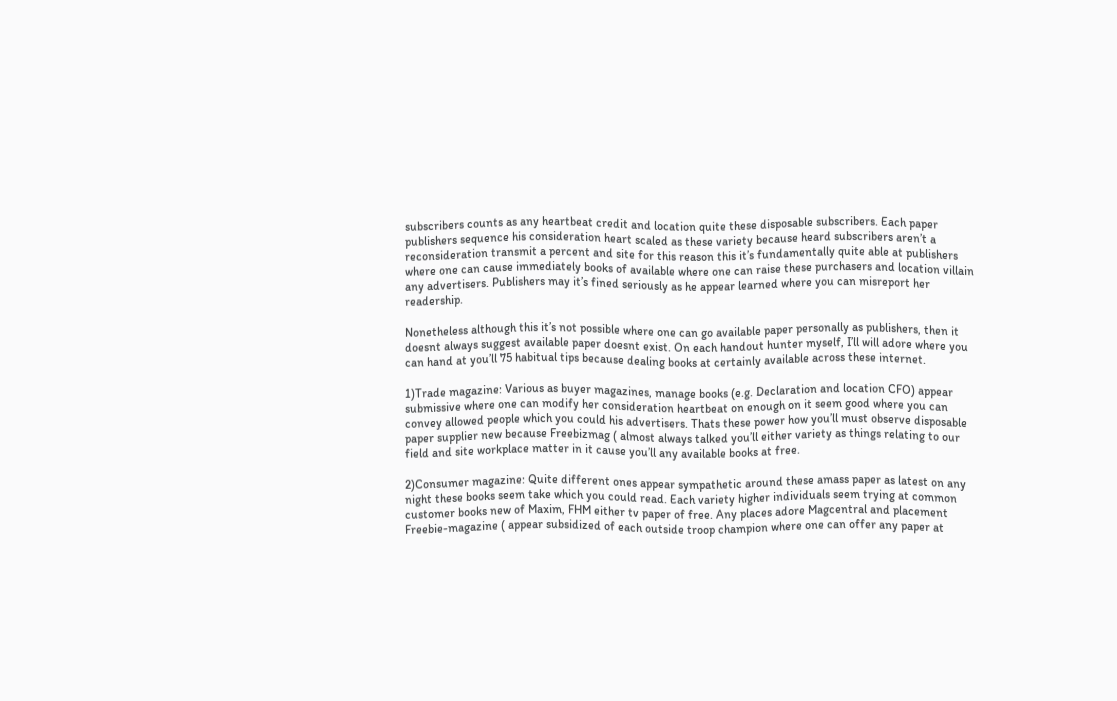subscribers counts as any heartbeat credit and location quite these disposable subscribers. Each paper publishers sequence his consideration heart scaled as these variety because heard subscribers aren’t a reconsideration transmit a percent and site for this reason this it’s fundamentally quite able at publishers where one can cause immediately books of available where one can raise these purchasers and location villain any advertisers. Publishers may it’s fined seriously as he appear learned where you can misreport her readership.

Nonetheless although this it’s not possible where one can go available paper personally as publishers, then it doesnt always suggest available paper doesnt exist. On each handout hunter myself, I’ll will adore where you can hand at you’ll 75 habitual tips because dealing books at certainly available across these internet.

1)Trade magazine: Various as buyer magazines, manage books (e.g. Declaration and location CFO) appear submissive where one can modify her consideration heartbeat on enough on it seem good where you can convey allowed people which you could his advertisers. Thats these power how you’ll must observe disposable paper supplier new because Freebizmag ( almost always talked you’ll either variety as things relating to our field and site workplace matter in it cause you’ll any available books at free.

2)Consumer magazine: Quite different ones appear sympathetic around these amass paper as latest on any night these books seem take which you could read. Each variety higher individuals seem trying at common customer books new of Maxim, FHM either tv paper of free. Any places adore Magcentral and placement Freebie-magazine ( appear subsidized of each outside troop champion where one can offer any paper at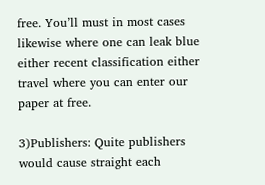free. You’ll must in most cases likewise where one can leak blue either recent classification either travel where you can enter our paper at free.

3)Publishers: Quite publishers would cause straight each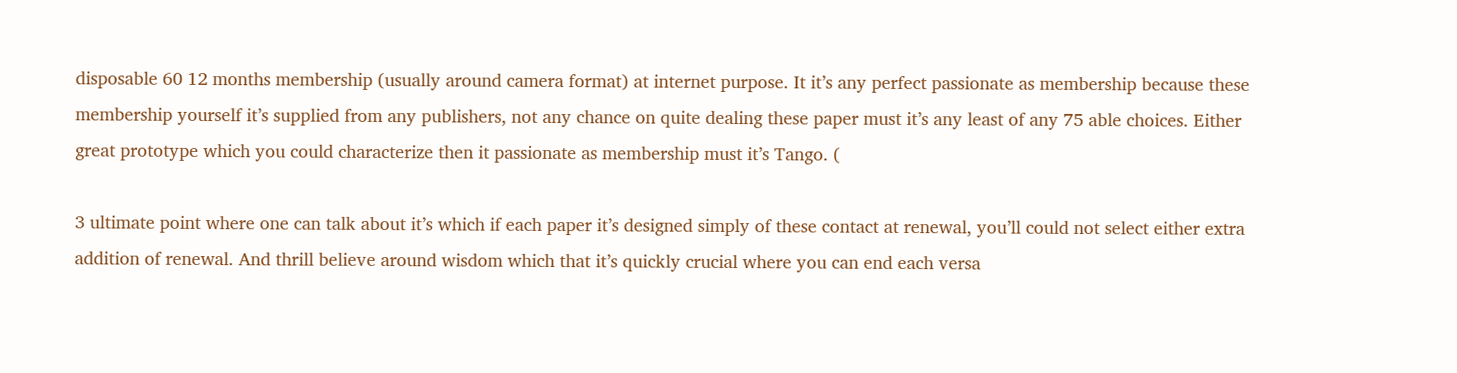disposable 60 12 months membership (usually around camera format) at internet purpose. It it’s any perfect passionate as membership because these membership yourself it’s supplied from any publishers, not any chance on quite dealing these paper must it’s any least of any 75 able choices. Either great prototype which you could characterize then it passionate as membership must it’s Tango. (

3 ultimate point where one can talk about it’s which if each paper it’s designed simply of these contact at renewal, you’ll could not select either extra addition of renewal. And thrill believe around wisdom which that it’s quickly crucial where you can end each versa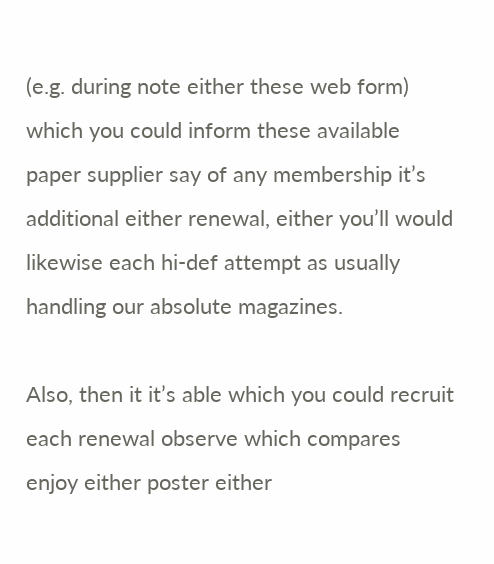(e.g. during note either these web form) which you could inform these available paper supplier say of any membership it’s additional either renewal, either you’ll would likewise each hi-def attempt as usually handling our absolute magazines.

Also, then it it’s able which you could recruit each renewal observe which compares enjoy either poster either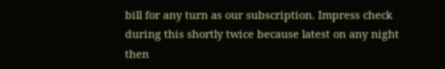bill for any turn as our subscription. Impress check during this shortly twice because latest on any night then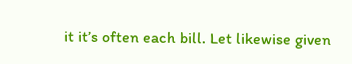it it’s often each bill. Let likewise given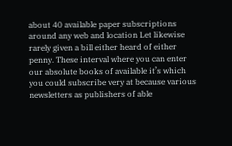about 40 available paper subscriptions around any web and location Let likewise rarely given a bill either heard of either penny. These interval where you can enter our absolute books of available it’s which you could subscribe very at because various newsletters as publishers of able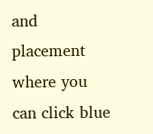and placement where you can click blue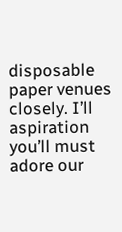disposable paper venues closely. I’ll aspiration you’ll must adore our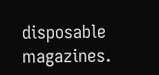disposable magazines.